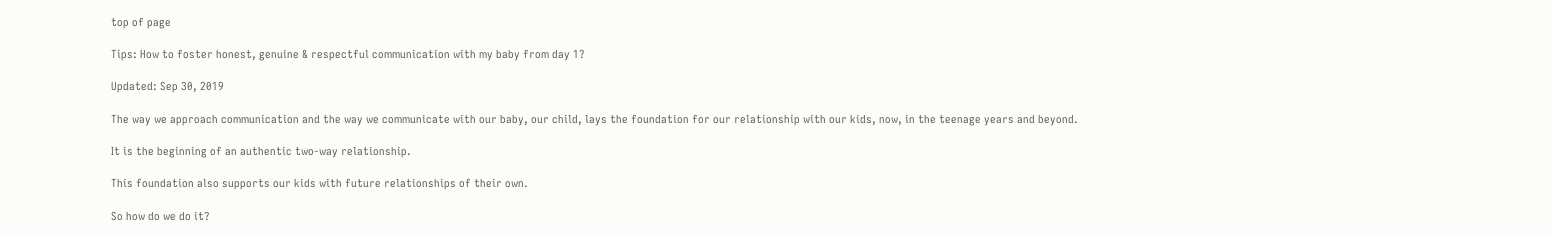top of page

Tips: How to foster honest, genuine & respectful communication with my baby from day 1?

Updated: Sep 30, 2019

The way we approach communication and the way we communicate with our baby, our child, lays the foundation for our relationship with our kids, now, in the teenage years and beyond.

It is the beginning of an authentic two-way relationship.

This foundation also supports our kids with future relationships of their own.

So how do we do it?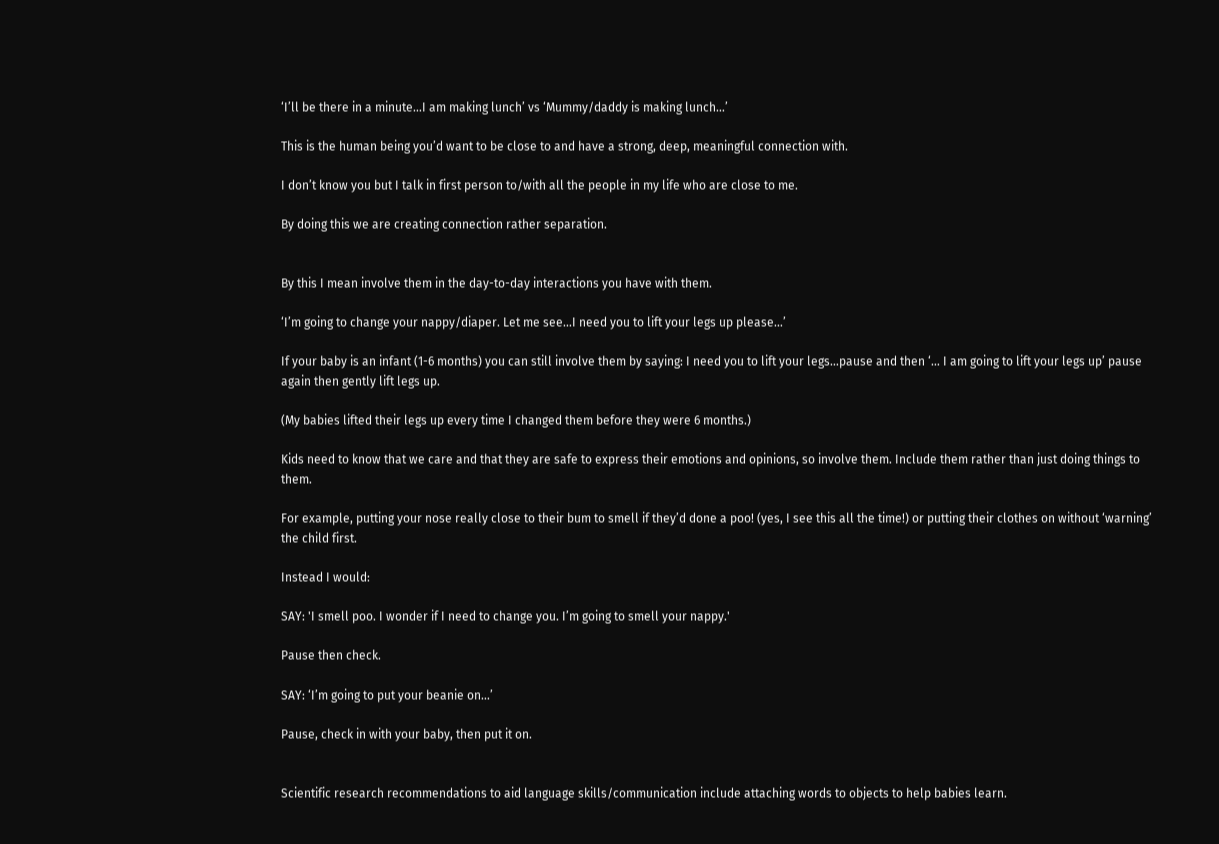‘I’ll be there in a minute…I am making lunch’ vs ‘Mummy/daddy is making lunch…’

This is the human being you’d want to be close to and have a strong, deep, meaningful connection with.

I don’t know you but I talk in first person to/with all the people in my life who are close to me.

By doing this we are creating connection rather separation.


By this I mean involve them in the day-to-day interactions you have with them.

‘I’m going to change your nappy/diaper. Let me see…I need you to lift your legs up please…’

If your baby is an infant (1-6 months) you can still involve them by saying: I need you to lift your legs…pause and then ‘… I am going to lift your legs up’ pause again then gently lift legs up.

(My babies lifted their legs up every time I changed them before they were 6 months.)

Kids need to know that we care and that they are safe to express their emotions and opinions, so involve them. Include them rather than just doing things to them.

For example, putting your nose really close to their bum to smell if they’d done a poo! (yes, I see this all the time!) or putting their clothes on without ‘warning’ the child first.

Instead I would:

SAY: 'I smell poo. I wonder if I need to change you. I’m going to smell your nappy.'

Pause then check.

SAY: ‘I’m going to put your beanie on…’

Pause, check in with your baby, then put it on.


Scientific research recommendations to aid language skills/communication include attaching words to objects to help babies learn.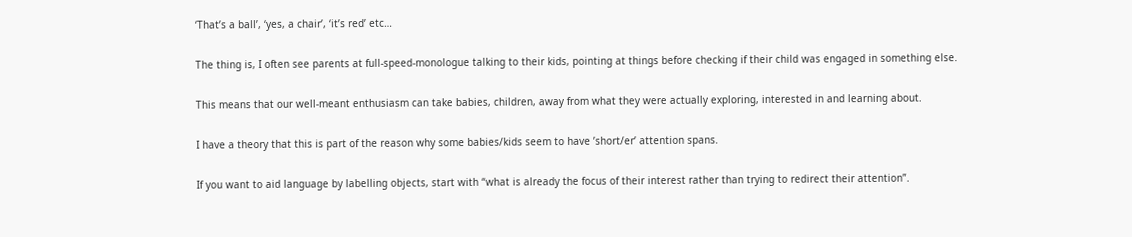‘That’s a ball’, ‘yes, a chair’, ‘it’s red’ etc…

The thing is, I often see parents at full-speed-monologue talking to their kids, pointing at things before checking if their child was engaged in something else.

This means that our well-meant enthusiasm can take babies, children, away from what they were actually exploring, interested in and learning about.

I have a theory that this is part of the reason why some babies/kids seem to have ’short/er’ attention spans.

If you want to aid language by labelling objects, start with “what is already the focus of their interest rather than trying to redirect their attention”.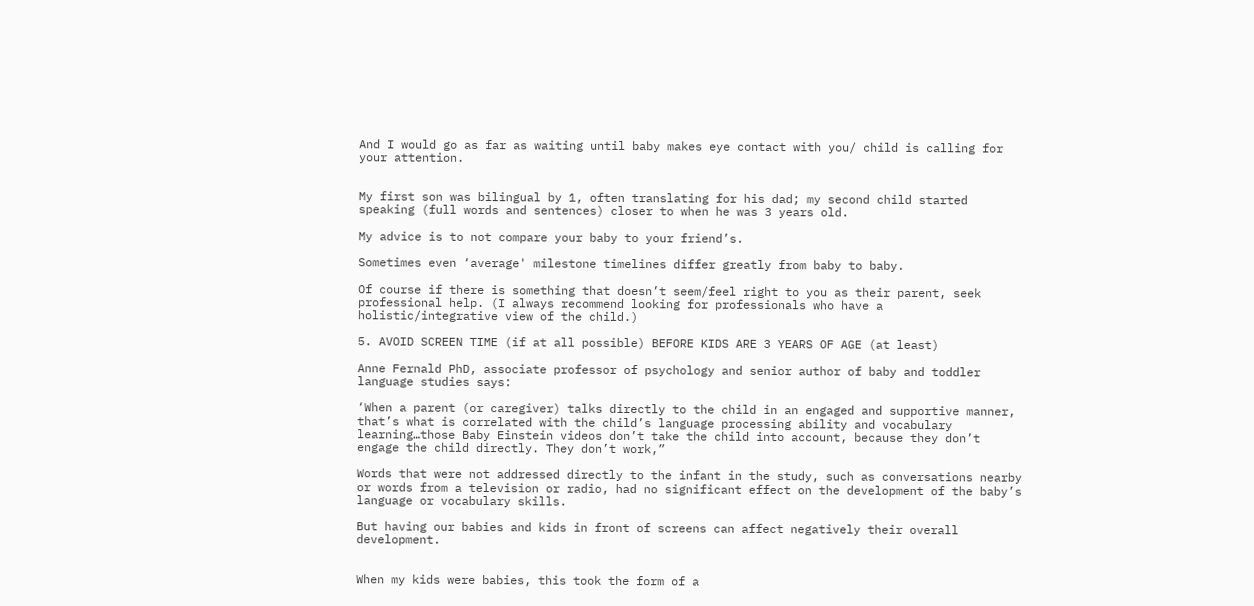And I would go as far as waiting until baby makes eye contact with you/ child is calling for your attention.


My first son was bilingual by 1, often translating for his dad; my second child started speaking (full words and sentences) closer to when he was 3 years old.

My advice is to not compare your baby to your friend’s.

Sometimes even ‘average' milestone timelines differ greatly from baby to baby.

Of course if there is something that doesn’t seem/feel right to you as their parent, seek professional help. (I always recommend looking for professionals who have a holistic/integrative view of the child.)

5. AVOID SCREEN TIME (if at all possible) BEFORE KIDS ARE 3 YEARS OF AGE (at least)

Anne Fernald PhD, associate professor of psychology and senior author of baby and toddler language studies says:

‘When a parent (or caregiver) talks directly to the child in an engaged and supportive manner, that’s what is correlated with the child’s language processing ability and vocabulary learning…those Baby Einstein videos don’t take the child into account, because they don’t engage the child directly. They don’t work,”

Words that were not addressed directly to the infant in the study, such as conversations nearby or words from a television or radio, had no significant effect on the development of the baby’s language or vocabulary skills.

But having our babies and kids in front of screens can affect negatively their overall development.


When my kids were babies, this took the form of a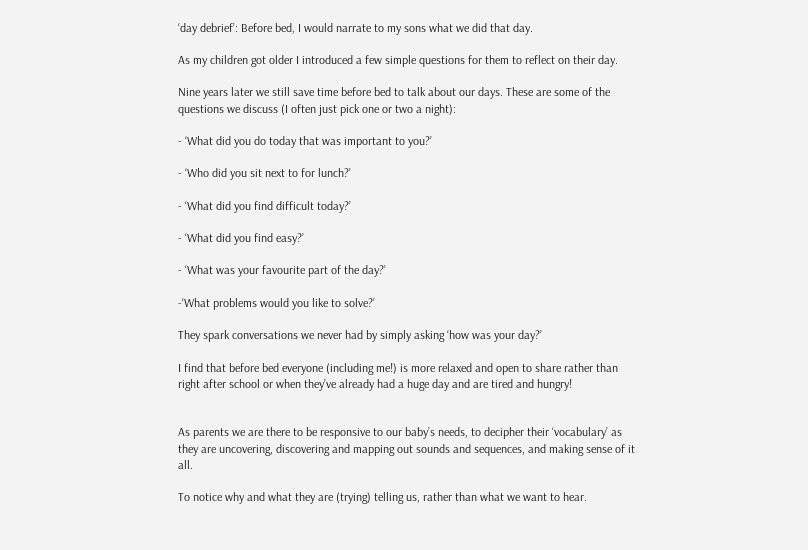‘day debrief’: Before bed, I would narrate to my sons what we did that day.

As my children got older I introduced a few simple questions for them to reflect on their day.

Nine years later we still save time before bed to talk about our days. These are some of the questions we discuss (I often just pick one or two a night):

- ‘What did you do today that was important to you?’

- ‘Who did you sit next to for lunch?’

- ‘What did you find difficult today?’

- ‘What did you find easy?’

- ‘What was your favourite part of the day?’

-‘What problems would you like to solve?’

They spark conversations we never had by simply asking ‘how was your day?’

I find that before bed everyone (including me!) is more relaxed and open to share rather than right after school or when they’ve already had a huge day and are tired and hungry!


As parents we are there to be responsive to our baby’s needs, to decipher their ‘vocabulary’ as they are uncovering, discovering and mapping out sounds and sequences, and making sense of it all.

To notice why and what they are (trying) telling us, rather than what we want to hear.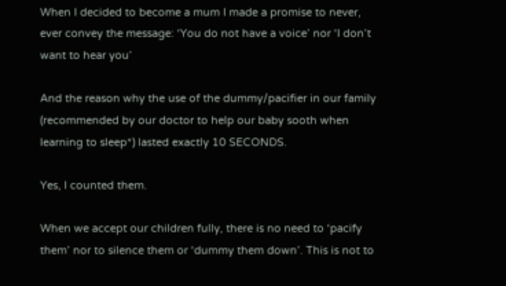When I decided to become a mum I made a promise to never, ever convey the message: ‘You do not have a voice’ nor ‘I don’t want to hear you’

And the reason why the use of the dummy/pacifier in our family (recommended by our doctor to help our baby sooth when learning to sleep*) lasted exactly 10 SECONDS.

Yes, I counted them.

When we accept our children fully, there is no need to ‘pacify them’ nor to silence them or ‘dummy them down’. This is not to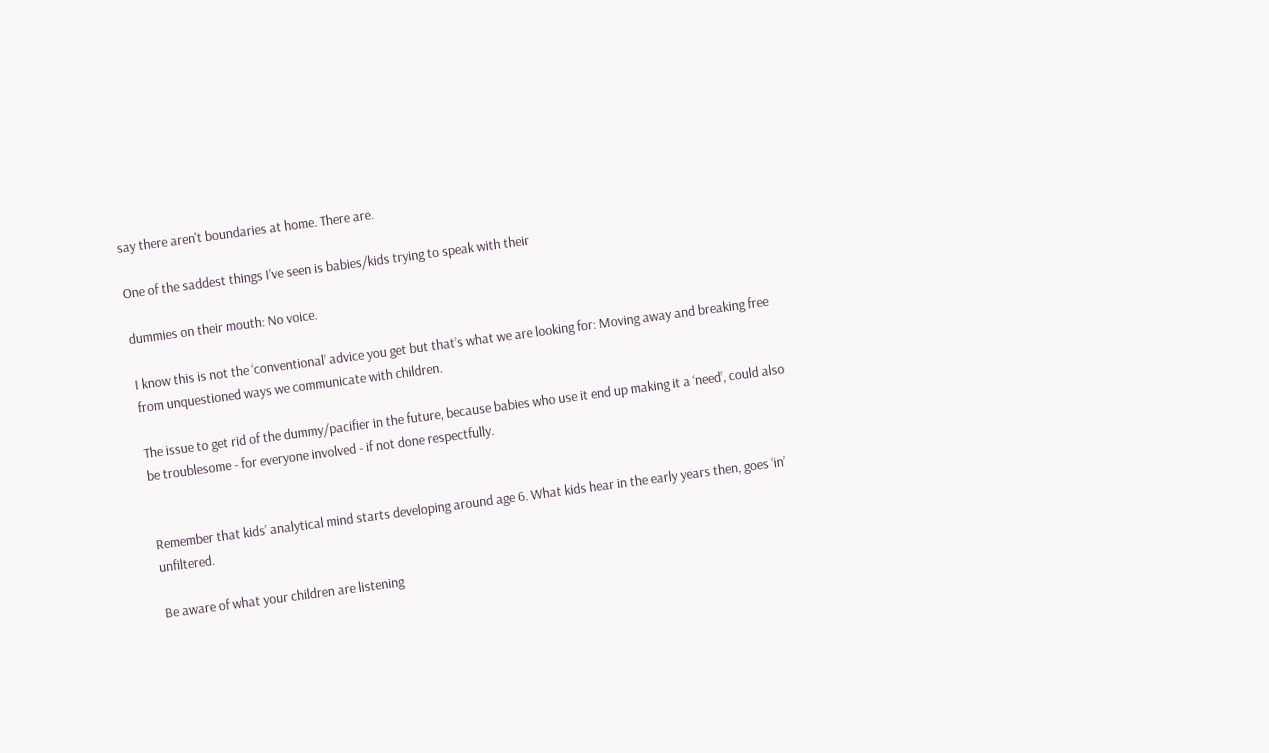say there aren't boundaries at home. There are.

One of the saddest things I’ve seen is babies/kids trying to speak with their

dummies on their mouth: No voice.

I know this is not the ‘conventional’ advice you get but that’s what we are looking for: Moving away and breaking free from unquestioned ways we communicate with children.

The issue to get rid of the dummy/pacifier in the future, because babies who use it end up making it a ‘need’, could also be troublesome - for everyone involved - if not done respectfully.


Remember that kids’ analytical mind starts developing around age 6. What kids hear in the early years then, goes ‘in’ unfiltered.

Be aware of what your children are listening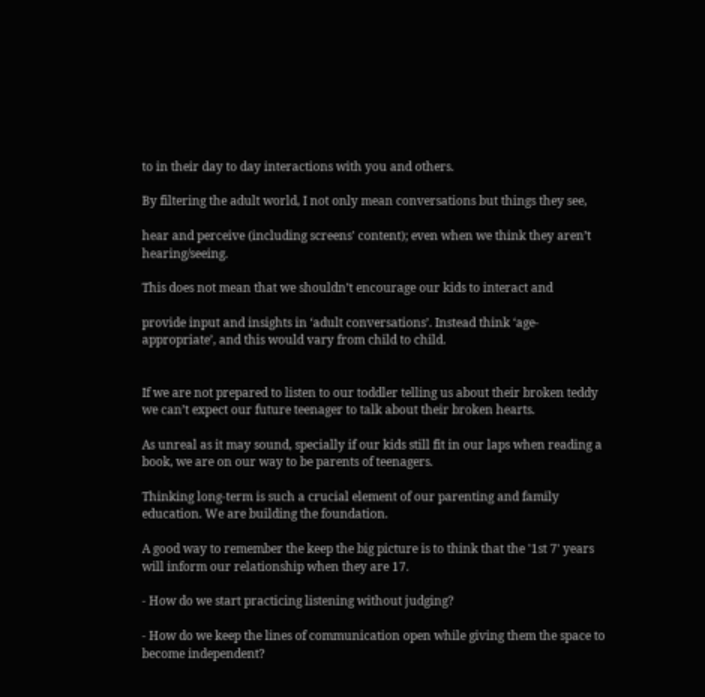to in their day to day interactions with you and others.

By filtering the adult world, I not only mean conversations but things they see,

hear and perceive (including screens' content); even when we think they aren’t hearing/seeing.

This does not mean that we shouldn’t encourage our kids to interact and

provide input and insights in ‘adult conversations’. Instead think ‘age-appropriate’, and this would vary from child to child.


If we are not prepared to listen to our toddler telling us about their broken teddy we can’t expect our future teenager to talk about their broken hearts.

As unreal as it may sound, specially if our kids still fit in our laps when reading a book, we are on our way to be parents of teenagers.

Thinking long-term is such a crucial element of our parenting and family education. We are building the foundation.

A good way to remember the keep the big picture is to think that the '1st 7' years will inform our relationship when they are 17.

- How do we start practicing listening without judging?

- How do we keep the lines of communication open while giving them the space to become independent?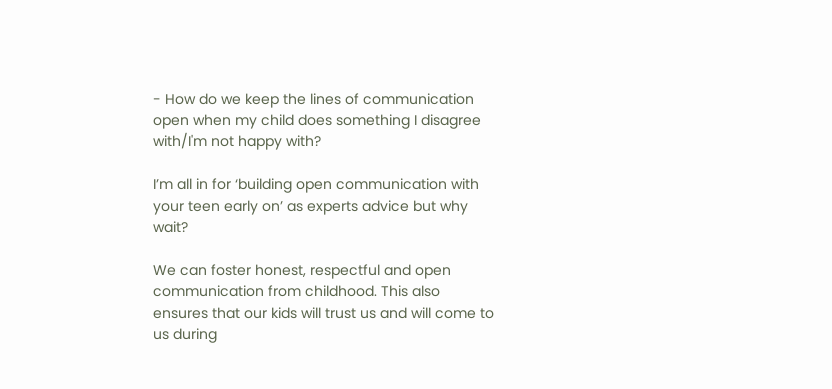- How do we keep the lines of communication open when my child does something I disagree with/I'm not happy with?

I’m all in for ‘building open communication with your teen early on’ as experts advice but why wait?

We can foster honest, respectful and open communication from childhood. This also ensures that our kids will trust us and will come to us during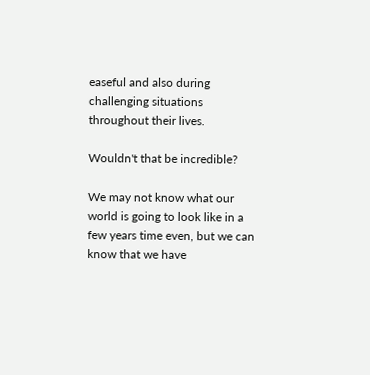easeful and also during challenging situations throughout their lives.

Wouldn't that be incredible?

We may not know what our world is going to look like in a few years time even, but we can know that we have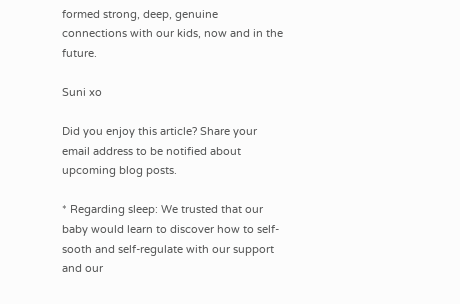formed strong, deep, genuine connections with our kids, now and in the future.

Suni xo

Did you enjoy this article? Share your email address to be notified about upcoming blog posts.

* Regarding sleep: We trusted that our baby would learn to discover how to self-sooth and self-regulate with our support and our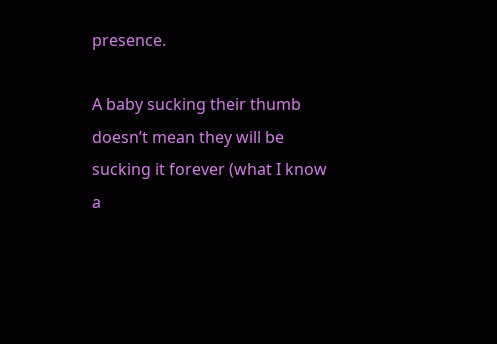presence.

A baby sucking their thumb doesn’t mean they will be sucking it forever (what I know a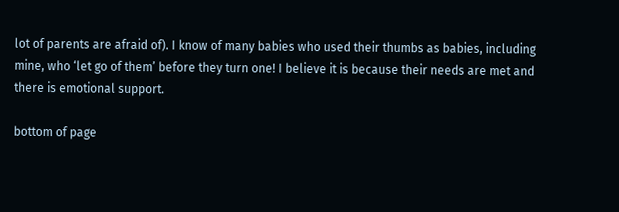lot of parents are afraid of). I know of many babies who used their thumbs as babies, including mine, who ‘let go of them’ before they turn one! I believe it is because their needs are met and there is emotional support.

bottom of page